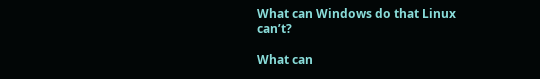What can Windows do that Linux can’t?

What can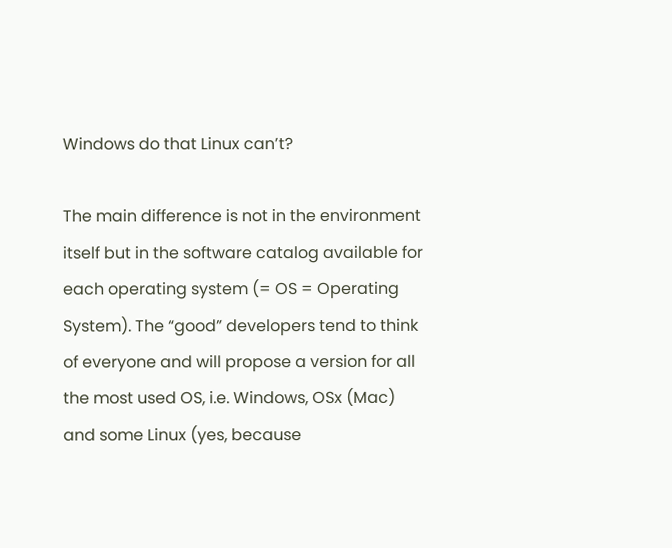Windows do that Linux can’t?

The main difference is not in the environment itself but in the software catalog available for each operating system (= OS = Operating System). The “good” developers tend to think of everyone and will propose a version for all the most used OS, i.e. Windows, OSx (Mac) and some Linux (yes, because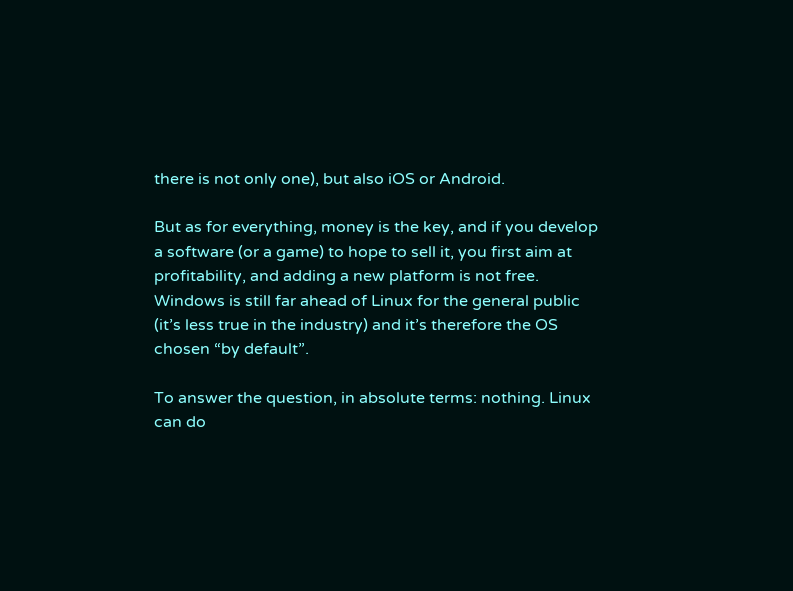there is not only one), but also iOS or Android.

But as for everything, money is the key, and if you develop a software (or a game) to hope to sell it, you first aim at profitability, and adding a new platform is not free. Windows is still far ahead of Linux for the general public (it’s less true in the industry) and it’s therefore the OS chosen “by default”.

To answer the question, in absolute terms: nothing. Linux can do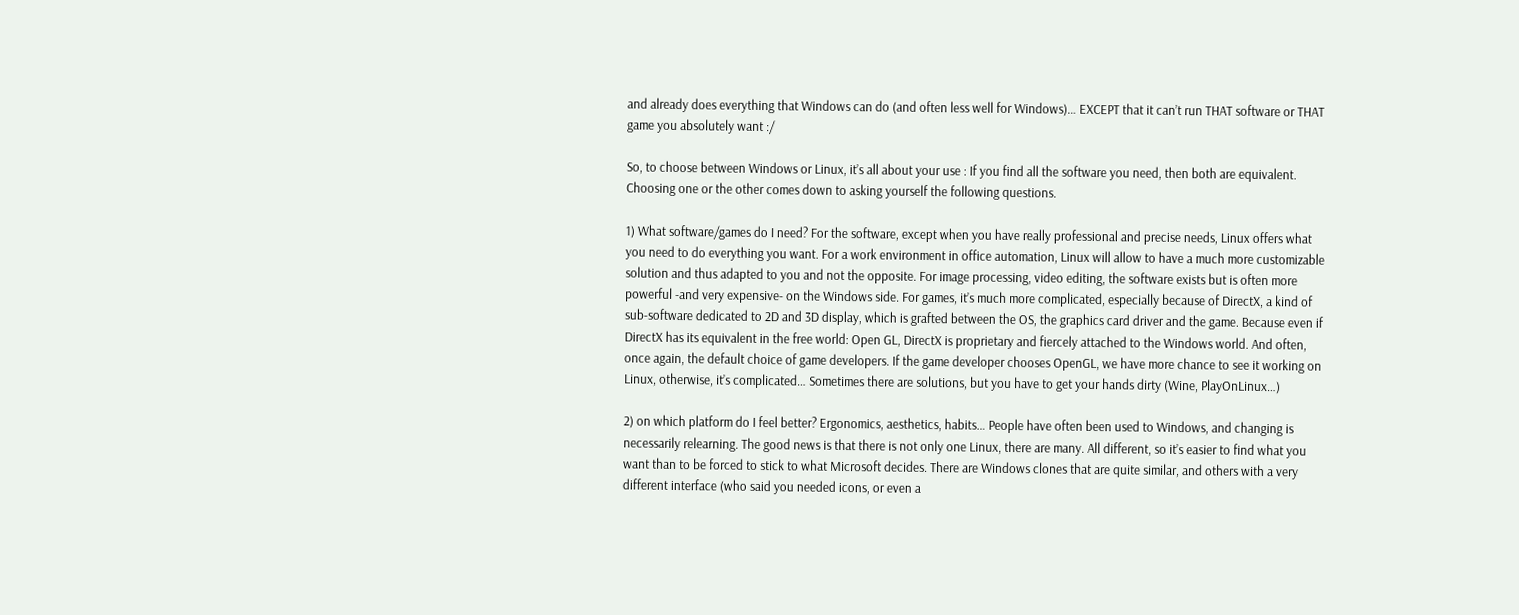and already does everything that Windows can do (and often less well for Windows)… EXCEPT that it can’t run THAT software or THAT game you absolutely want :/

So, to choose between Windows or Linux, it’s all about your use : If you find all the software you need, then both are equivalent. Choosing one or the other comes down to asking yourself the following questions.

1) What software/games do I need? For the software, except when you have really professional and precise needs, Linux offers what you need to do everything you want. For a work environment in office automation, Linux will allow to have a much more customizable solution and thus adapted to you and not the opposite. For image processing, video editing, the software exists but is often more powerful -and very expensive- on the Windows side. For games, it’s much more complicated, especially because of DirectX, a kind of sub-software dedicated to 2D and 3D display, which is grafted between the OS, the graphics card driver and the game. Because even if DirectX has its equivalent in the free world: Open GL, DirectX is proprietary and fiercely attached to the Windows world. And often, once again, the default choice of game developers. If the game developer chooses OpenGL, we have more chance to see it working on Linux, otherwise, it’s complicated… Sometimes there are solutions, but you have to get your hands dirty (Wine, PlayOnLinux…)

2) on which platform do I feel better? Ergonomics, aesthetics, habits… People have often been used to Windows, and changing is necessarily relearning. The good news is that there is not only one Linux, there are many. All different, so it’s easier to find what you want than to be forced to stick to what Microsoft decides. There are Windows clones that are quite similar, and others with a very different interface (who said you needed icons, or even a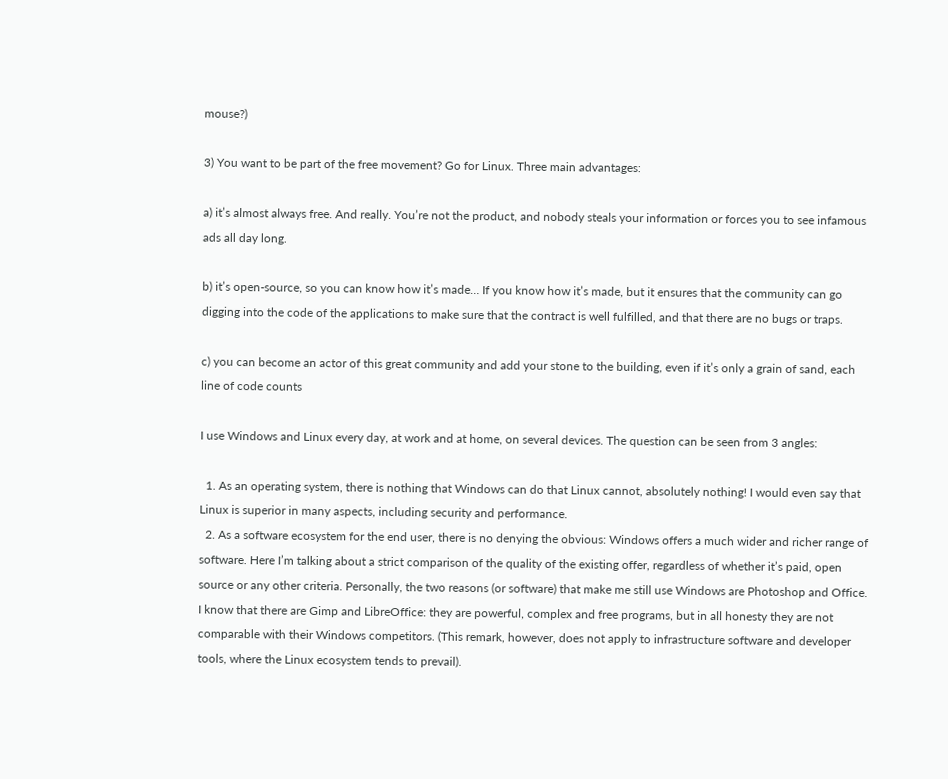mouse?)

3) You want to be part of the free movement? Go for Linux. Three main advantages:

a) it’s almost always free. And really. You’re not the product, and nobody steals your information or forces you to see infamous ads all day long.

b) it’s open-source, so you can know how it’s made… If you know how it’s made, but it ensures that the community can go digging into the code of the applications to make sure that the contract is well fulfilled, and that there are no bugs or traps.

c) you can become an actor of this great community and add your stone to the building, even if it’s only a grain of sand, each line of code counts

I use Windows and Linux every day, at work and at home, on several devices. The question can be seen from 3 angles:

  1. As an operating system, there is nothing that Windows can do that Linux cannot, absolutely nothing! I would even say that Linux is superior in many aspects, including security and performance.
  2. As a software ecosystem for the end user, there is no denying the obvious: Windows offers a much wider and richer range of software. Here I’m talking about a strict comparison of the quality of the existing offer, regardless of whether it’s paid, open source or any other criteria. Personally, the two reasons (or software) that make me still use Windows are Photoshop and Office. I know that there are Gimp and LibreOffice: they are powerful, complex and free programs, but in all honesty they are not comparable with their Windows competitors. (This remark, however, does not apply to infrastructure software and developer tools, where the Linux ecosystem tends to prevail).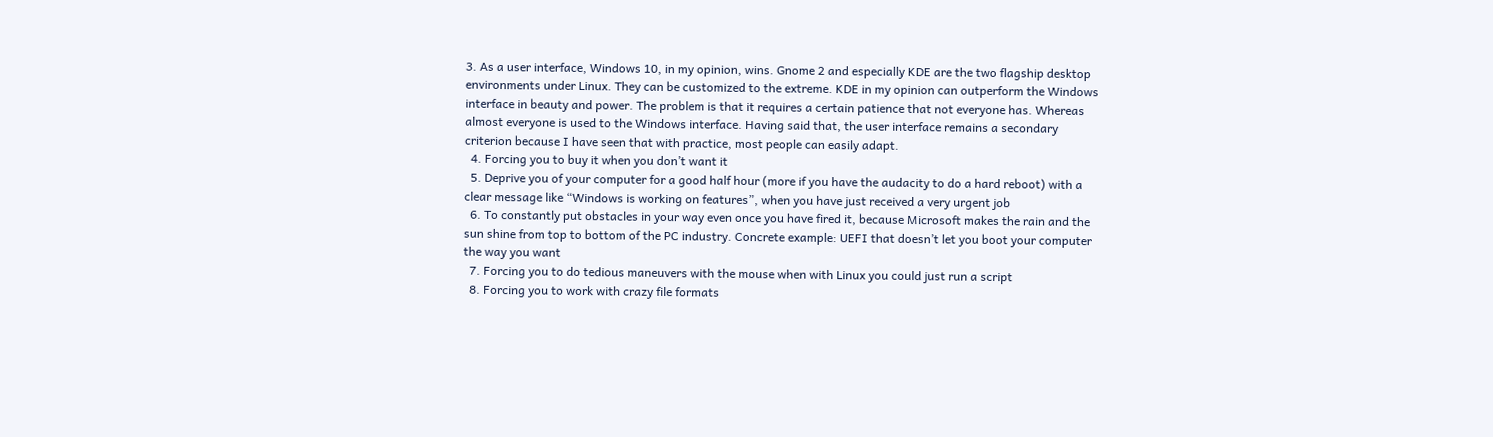3. As a user interface, Windows 10, in my opinion, wins. Gnome 2 and especially KDE are the two flagship desktop environments under Linux. They can be customized to the extreme. KDE in my opinion can outperform the Windows interface in beauty and power. The problem is that it requires a certain patience that not everyone has. Whereas almost everyone is used to the Windows interface. Having said that, the user interface remains a secondary criterion because I have seen that with practice, most people can easily adapt.
  4. Forcing you to buy it when you don’t want it
  5. Deprive you of your computer for a good half hour (more if you have the audacity to do a hard reboot) with a clear message like “Windows is working on features”, when you have just received a very urgent job
  6. To constantly put obstacles in your way even once you have fired it, because Microsoft makes the rain and the sun shine from top to bottom of the PC industry. Concrete example: UEFI that doesn’t let you boot your computer the way you want
  7. Forcing you to do tedious maneuvers with the mouse when with Linux you could just run a script
  8. Forcing you to work with crazy file formats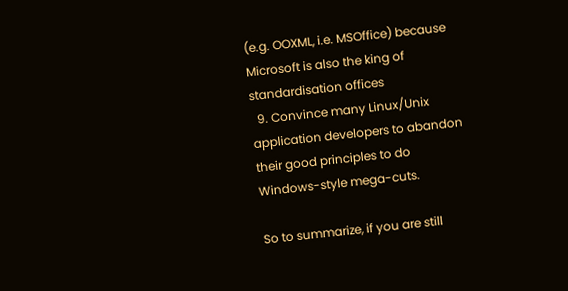(e.g. OOXML, i.e. MSOffice) because Microsoft is also the king of standardisation offices
  9. Convince many Linux/Unix application developers to abandon their good principles to do Windows-style mega-cuts.

So to summarize, if you are still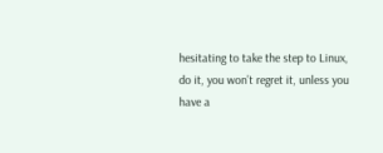hesitating to take the step to Linux, do it, you won’t regret it, unless you have a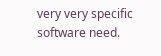very very specific software need.